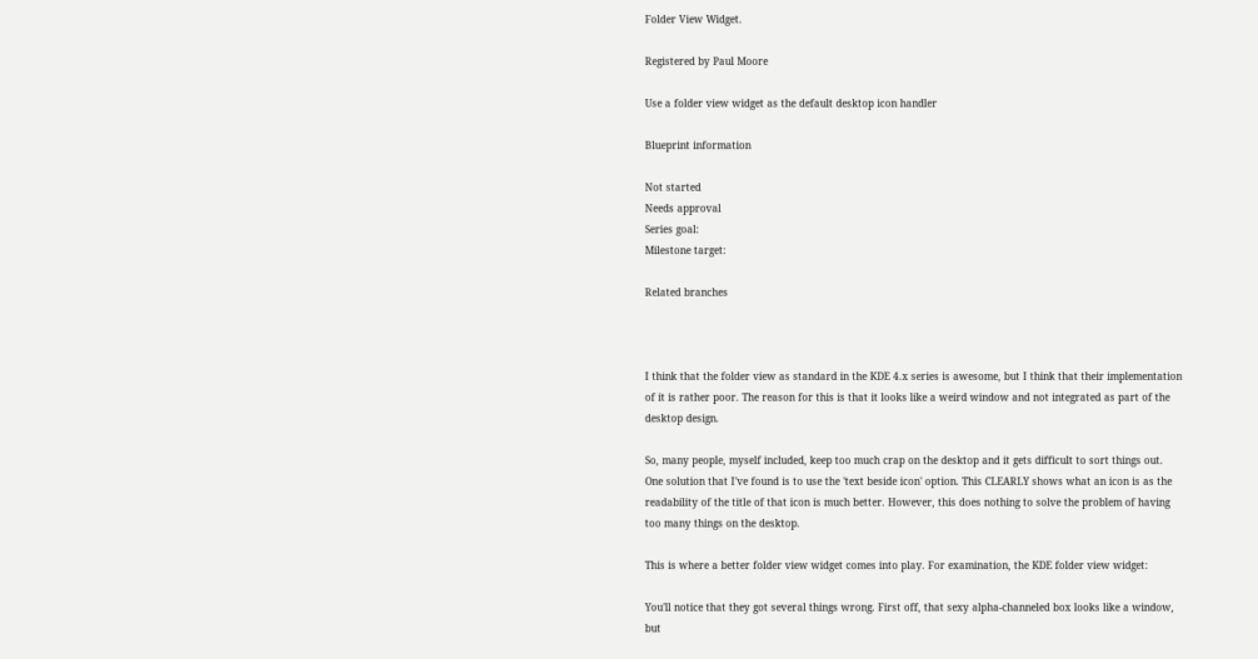Folder View Widget.

Registered by Paul Moore

Use a folder view widget as the default desktop icon handler

Blueprint information

Not started
Needs approval
Series goal:
Milestone target:

Related branches



I think that the folder view as standard in the KDE 4.x series is awesome, but I think that their implementation of it is rather poor. The reason for this is that it looks like a weird window and not integrated as part of the desktop design.

So, many people, myself included, keep too much crap on the desktop and it gets difficult to sort things out. One solution that I've found is to use the 'text beside icon' option. This CLEARLY shows what an icon is as the readability of the title of that icon is much better. However, this does nothing to solve the problem of having too many things on the desktop.

This is where a better folder view widget comes into play. For examination, the KDE folder view widget:

You'll notice that they got several things wrong. First off, that sexy alpha-channeled box looks like a window, but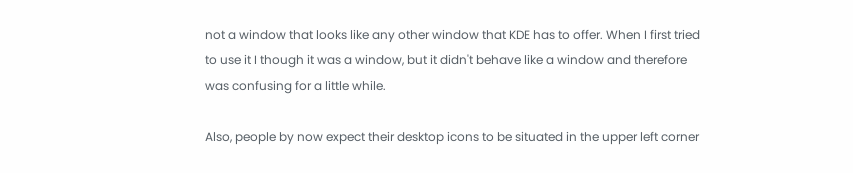not a window that looks like any other window that KDE has to offer. When I first tried to use it I though it was a window, but it didn't behave like a window and therefore was confusing for a little while.

Also, people by now expect their desktop icons to be situated in the upper left corner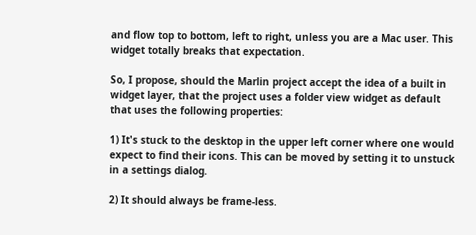and flow top to bottom, left to right, unless you are a Mac user. This widget totally breaks that expectation.

So, I propose, should the Marlin project accept the idea of a built in widget layer, that the project uses a folder view widget as default that uses the following properties:

1) It's stuck to the desktop in the upper left corner where one would expect to find their icons. This can be moved by setting it to unstuck in a settings dialog.

2) It should always be frame-less.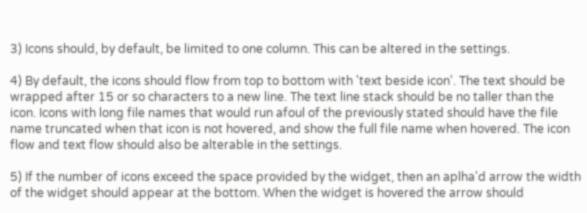3) Icons should, by default, be limited to one column. This can be altered in the settings.

4) By default, the icons should flow from top to bottom with 'text beside icon'. The text should be wrapped after 15 or so characters to a new line. The text line stack should be no taller than the icon. Icons with long file names that would run afoul of the previously stated should have the file name truncated when that icon is not hovered, and show the full file name when hovered. The icon flow and text flow should also be alterable in the settings.

5) If the number of icons exceed the space provided by the widget, then an aplha'd arrow the width of the widget should appear at the bottom. When the widget is hovered the arrow should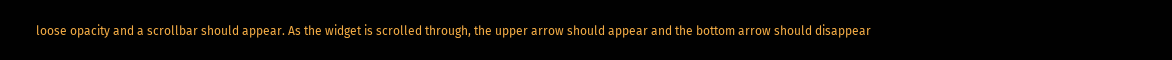loose opacity and a scrollbar should appear. As the widget is scrolled through, the upper arrow should appear and the bottom arrow should disappear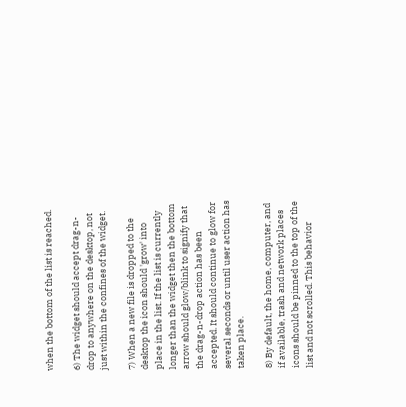when the bottom of the list is reached.

6) The widget should accept drag-n-drop to anywhere on the desktop, not just within the confines of the widget.

7) When a new file is dropped to the desktop the icon should 'grow' into place in the list. If the list is currently longer than the widget then the bottom arrow should glow/blink to signify that the drag-n-drop action has been accepted. It should continue to glow for several seconds or until user action has taken place.

8) By default, the home, computer, and if available, trash and network places icons should be pinned to the top of the list and not scrolled. This behavior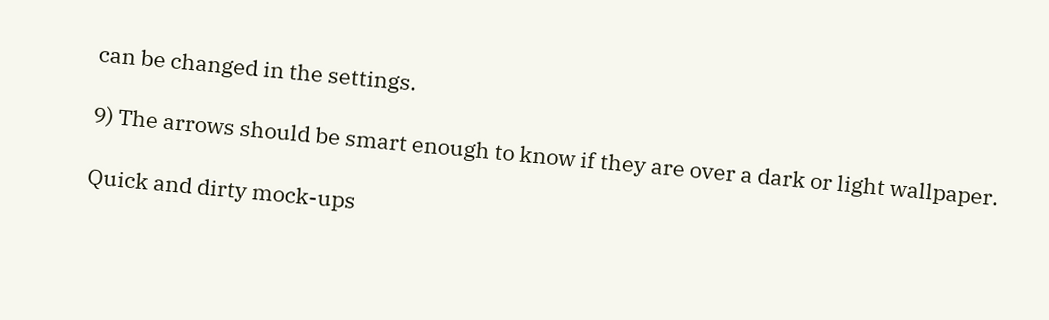can be changed in the settings.

9) The arrows should be smart enough to know if they are over a dark or light wallpaper.

Quick and dirty mock-ups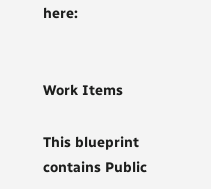here:


Work Items

This blueprint contains Public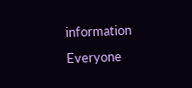information
Everyone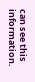can see this information.